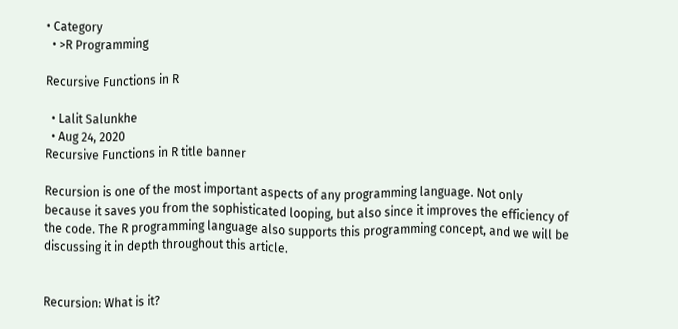• Category
  • >R Programming

Recursive Functions in R

  • Lalit Salunkhe
  • Aug 24, 2020
Recursive Functions in R title banner

Recursion is one of the most important aspects of any programming language. Not only because it saves you from the sophisticated looping, but also since it improves the efficiency of the code. The R programming language also supports this programming concept, and we will be discussing it in depth throughout this article.


Recursion: What is it?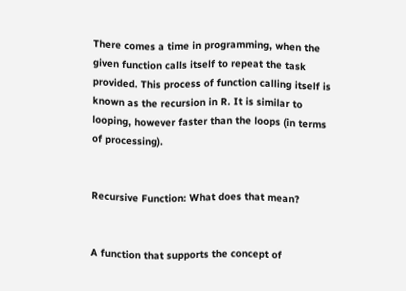There comes a time in programming, when the given function calls itself to repeat the task provided. This process of function calling itself is known as the recursion in R. It is similar to looping, however faster than the loops (in terms of processing).


Recursive Function: What does that mean?


A function that supports the concept of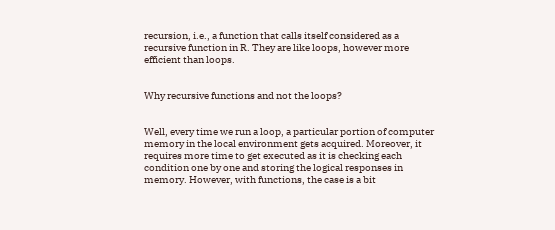recursion, i.e., a function that calls itself considered as a recursive function in R. They are like loops, however more efficient than loops.


Why recursive functions and not the loops?


Well, every time we run a loop, a particular portion of computer memory in the local environment gets acquired. Moreover, it requires more time to get executed as it is checking each condition one by one and storing the logical responses in memory. However, with functions, the case is a bit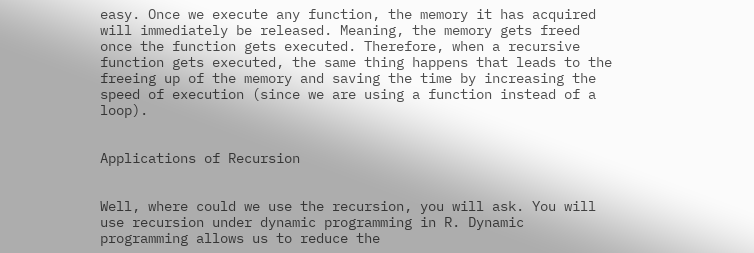easy. Once we execute any function, the memory it has acquired will immediately be released. Meaning, the memory gets freed once the function gets executed. Therefore, when a recursive function gets executed, the same thing happens that leads to the freeing up of the memory and saving the time by increasing the speed of execution (since we are using a function instead of a loop).


Applications of Recursion


Well, where could we use the recursion, you will ask. You will use recursion under dynamic programming in R. Dynamic programming allows us to reduce the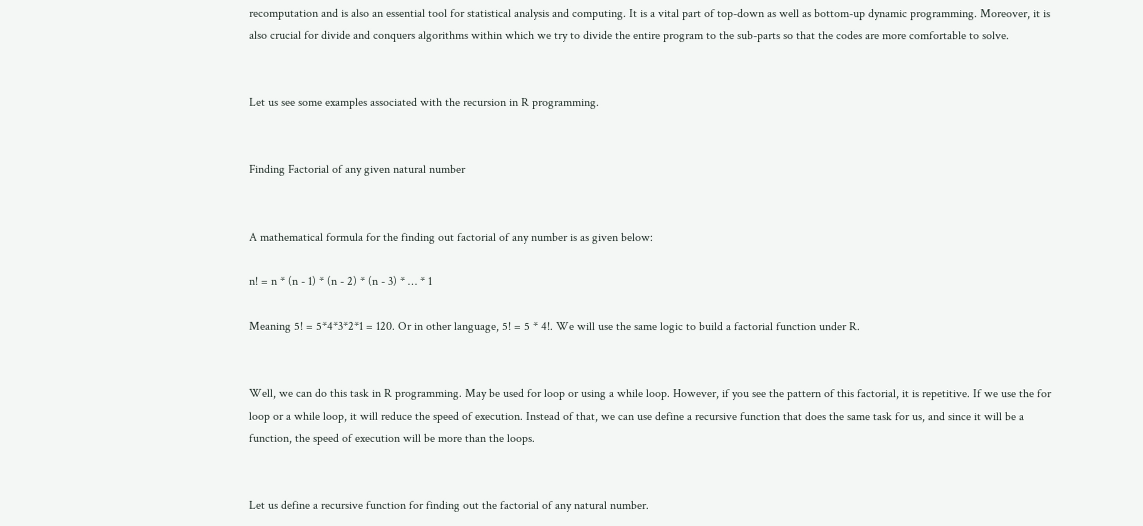recomputation and is also an essential tool for statistical analysis and computing. It is a vital part of top-down as well as bottom-up dynamic programming. Moreover, it is also crucial for divide and conquers algorithms within which we try to divide the entire program to the sub-parts so that the codes are more comfortable to solve.


Let us see some examples associated with the recursion in R programming.


Finding Factorial of any given natural number


A mathematical formula for the finding out factorial of any number is as given below:

n! = n * (n - 1) * (n - 2) * (n - 3) * … * 1

Meaning 5! = 5*4*3*2*1 = 120. Or in other language, 5! = 5 * 4!. We will use the same logic to build a factorial function under R.


Well, we can do this task in R programming. May be used for loop or using a while loop. However, if you see the pattern of this factorial, it is repetitive. If we use the for loop or a while loop, it will reduce the speed of execution. Instead of that, we can use define a recursive function that does the same task for us, and since it will be a function, the speed of execution will be more than the loops.


Let us define a recursive function for finding out the factorial of any natural number.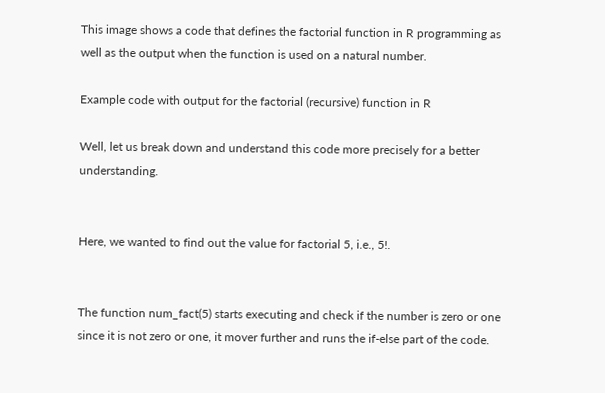This image shows a code that defines the factorial function in R programming as well as the output when the function is used on a natural number.

Example code with output for the factorial (recursive) function in R

Well, let us break down and understand this code more precisely for a better understanding.


Here, we wanted to find out the value for factorial 5, i.e., 5!.


The function num_fact(5) starts executing and check if the number is zero or one since it is not zero or one, it mover further and runs the if-else part of the code.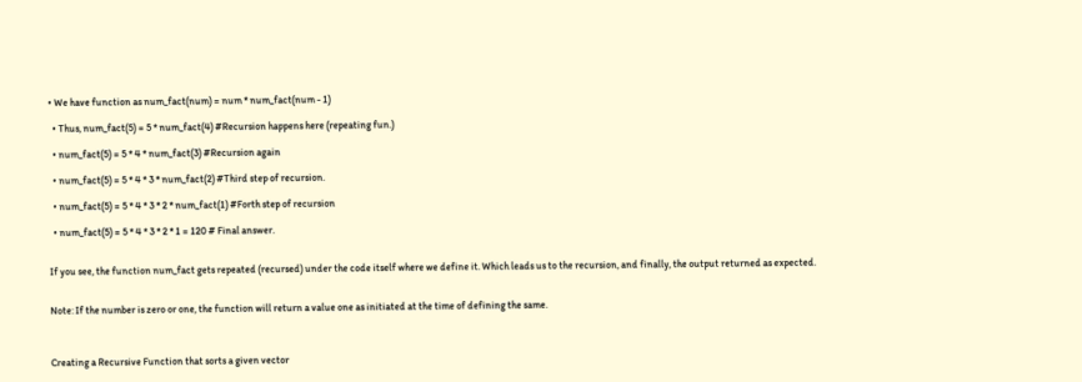• We have function as num_fact(num) = num * num_fact(num - 1)

  • Thus, num_fact(5) = 5 * num_fact(4) #Recursion happens here (repeating fun.)

  • num_fact(5) = 5 * 4 * num_fact(3) #Recursion again

  • num_fact(5) = 5 * 4 * 3 * num_fact(2) #Third step of recursion.

  • num_fact(5) = 5 * 4 * 3 * 2 * num_fact(1) #Forth step of recursion

  • num_fact(5) = 5 * 4 * 3 * 2 * 1 = 120 # Final answer.


If you see, the function num_fact gets repeated (recursed) under the code itself where we define it. Which leads us to the recursion, and finally, the output returned as expected.


Note: If the number is zero or one, the function will return a value one as initiated at the time of defining the same.



Creating a Recursive Function that sorts a given vector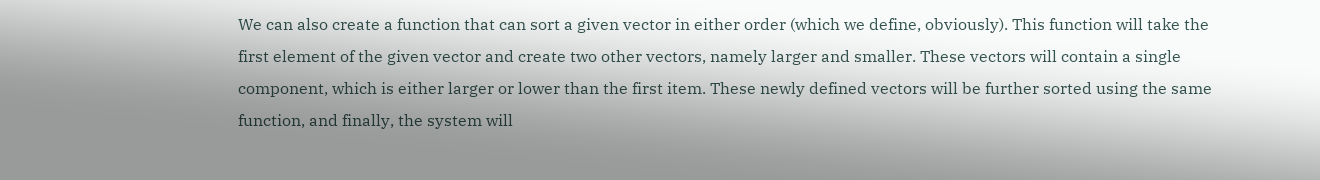We can also create a function that can sort a given vector in either order (which we define, obviously). This function will take the first element of the given vector and create two other vectors, namely larger and smaller. These vectors will contain a single component, which is either larger or lower than the first item. These newly defined vectors will be further sorted using the same function, and finally, the system will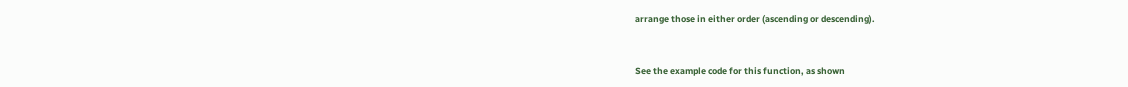arrange those in either order (ascending or descending).


See the example code for this function, as shown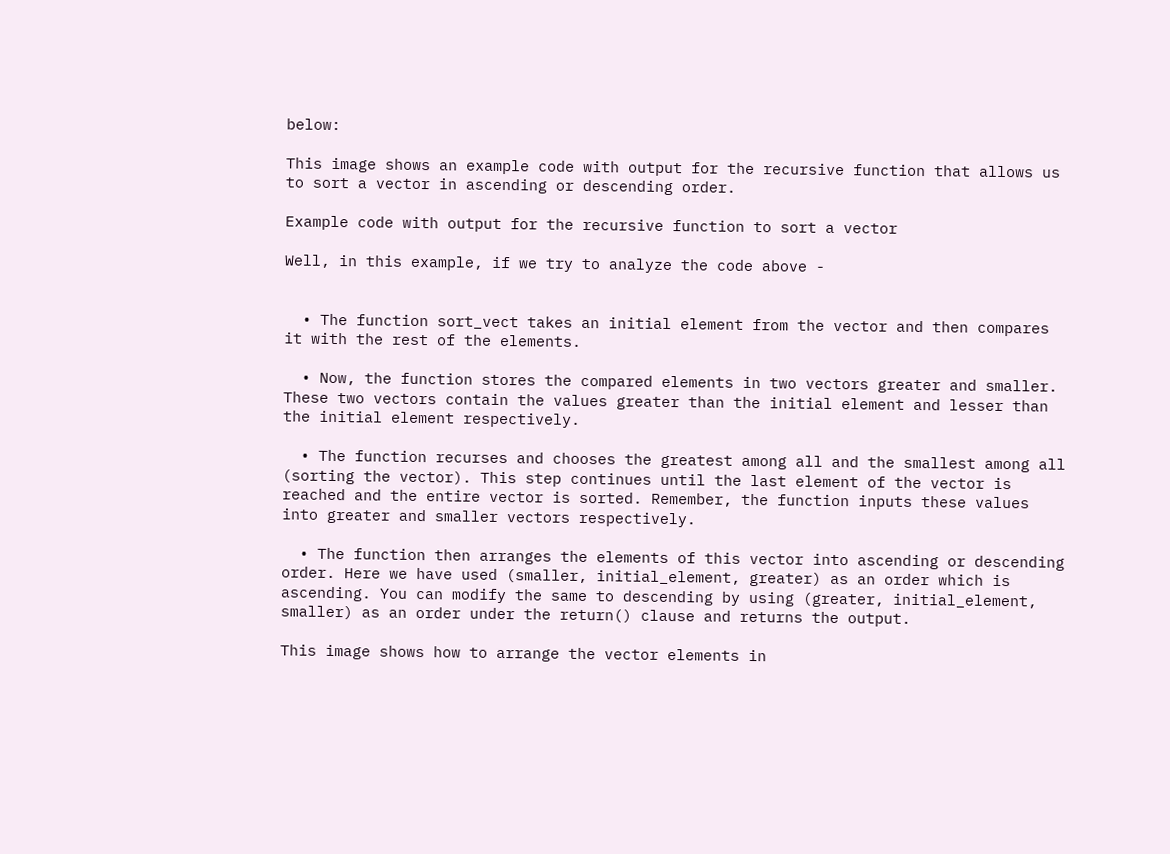below:

This image shows an example code with output for the recursive function that allows us to sort a vector in ascending or descending order.

Example code with output for the recursive function to sort a vector

Well, in this example, if we try to analyze the code above -


  • The function sort_vect takes an initial element from the vector and then compares it with the rest of the elements.

  • Now, the function stores the compared elements in two vectors greater and smaller. These two vectors contain the values greater than the initial element and lesser than the initial element respectively.

  • The function recurses and chooses the greatest among all and the smallest among all (sorting the vector). This step continues until the last element of the vector is reached and the entire vector is sorted. Remember, the function inputs these values into greater and smaller vectors respectively.

  • The function then arranges the elements of this vector into ascending or descending order. Here we have used (smaller, initial_element, greater) as an order which is ascending. You can modify the same to descending by using (greater, initial_element, smaller) as an order under the return() clause and returns the output.

This image shows how to arrange the vector elements in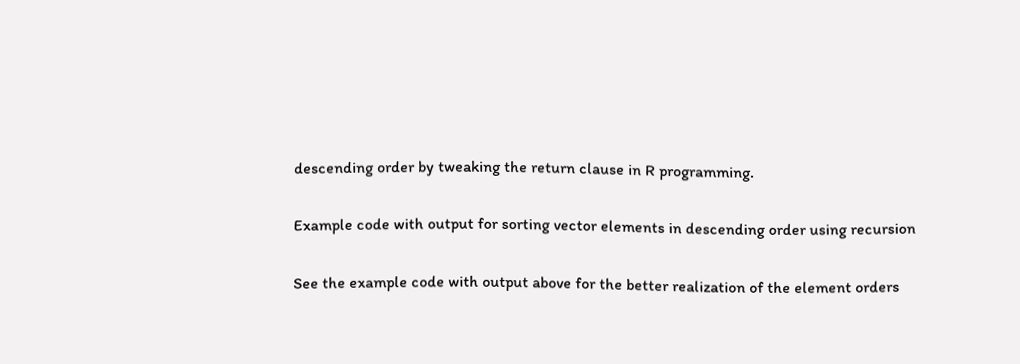descending order by tweaking the return clause in R programming.

Example code with output for sorting vector elements in descending order using recursion

See the example code with output above for the better realization of the element orders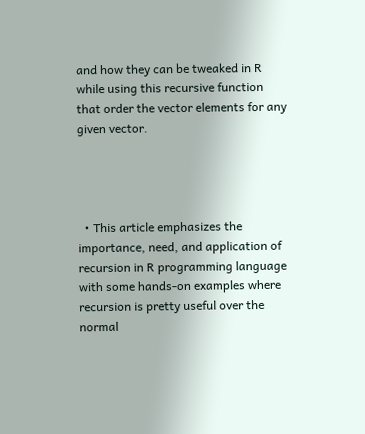and how they can be tweaked in R while using this recursive function that order the vector elements for any given vector.




  • This article emphasizes the importance, need, and application of recursion in R programming language with some hands-on examples where recursion is pretty useful over the normal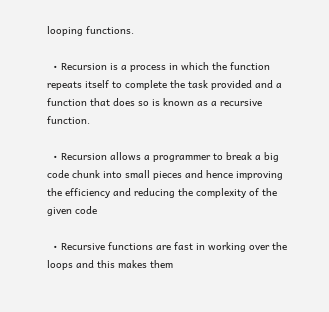looping functions.

  • Recursion is a process in which the function repeats itself to complete the task provided and a function that does so is known as a recursive function.

  • Recursion allows a programmer to break a big code chunk into small pieces and hence improving the efficiency and reducing the complexity of the given code

  • Recursive functions are fast in working over the loops and this makes them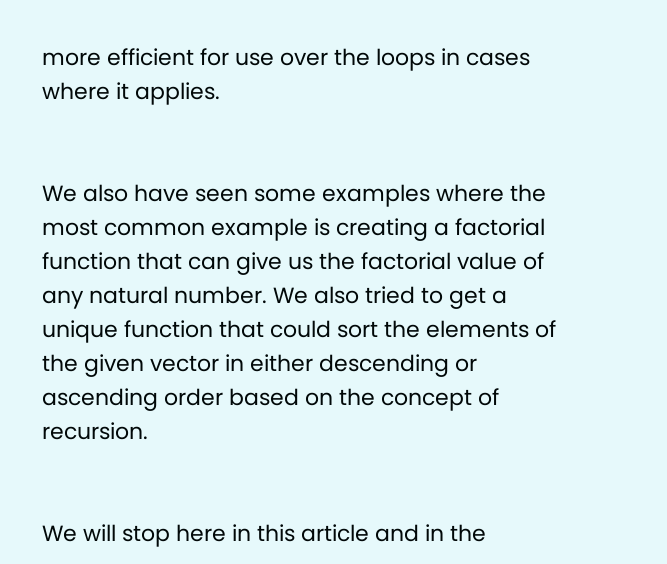more efficient for use over the loops in cases where it applies.


We also have seen some examples where the most common example is creating a factorial function that can give us the factorial value of any natural number. We also tried to get a unique function that could sort the elements of the given vector in either descending or ascending order based on the concept of recursion.


We will stop here in this article and in the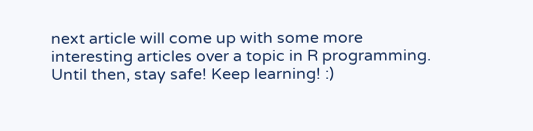next article will come up with some more interesting articles over a topic in R programming. Until then, stay safe! Keep learning! :)